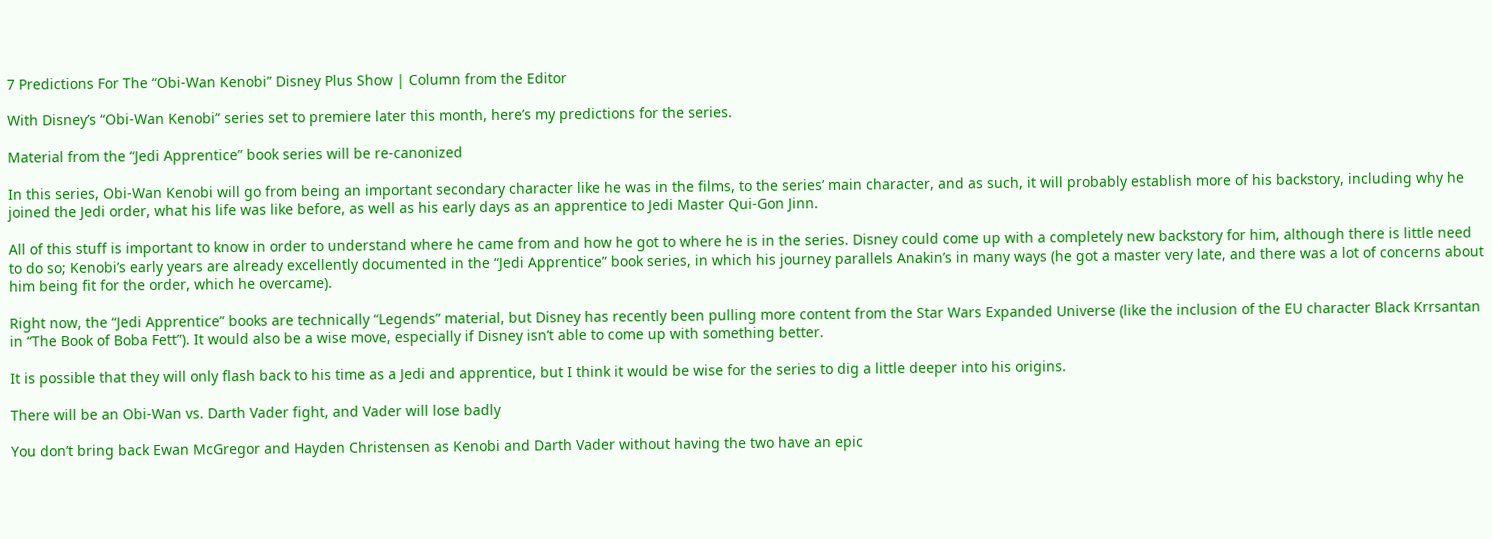7 Predictions For The “Obi-Wan Kenobi” Disney Plus Show | Column from the Editor

With Disney’s “Obi-Wan Kenobi” series set to premiere later this month, here’s my predictions for the series.

Material from the “Jedi Apprentice” book series will be re-canonized

In this series, Obi-Wan Kenobi will go from being an important secondary character like he was in the films, to the series’ main character, and as such, it will probably establish more of his backstory, including why he joined the Jedi order, what his life was like before, as well as his early days as an apprentice to Jedi Master Qui-Gon Jinn.

All of this stuff is important to know in order to understand where he came from and how he got to where he is in the series. Disney could come up with a completely new backstory for him, although there is little need to do so; Kenobi’s early years are already excellently documented in the “Jedi Apprentice” book series, in which his journey parallels Anakin’s in many ways (he got a master very late, and there was a lot of concerns about him being fit for the order, which he overcame).

Right now, the “Jedi Apprentice” books are technically “Legends” material, but Disney has recently been pulling more content from the Star Wars Expanded Universe (like the inclusion of the EU character Black Krrsantan in “The Book of Boba Fett”). It would also be a wise move, especially if Disney isn’t able to come up with something better.

It is possible that they will only flash back to his time as a Jedi and apprentice, but I think it would be wise for the series to dig a little deeper into his origins.

There will be an Obi-Wan vs. Darth Vader fight, and Vader will lose badly

You don’t bring back Ewan McGregor and Hayden Christensen as Kenobi and Darth Vader without having the two have an epic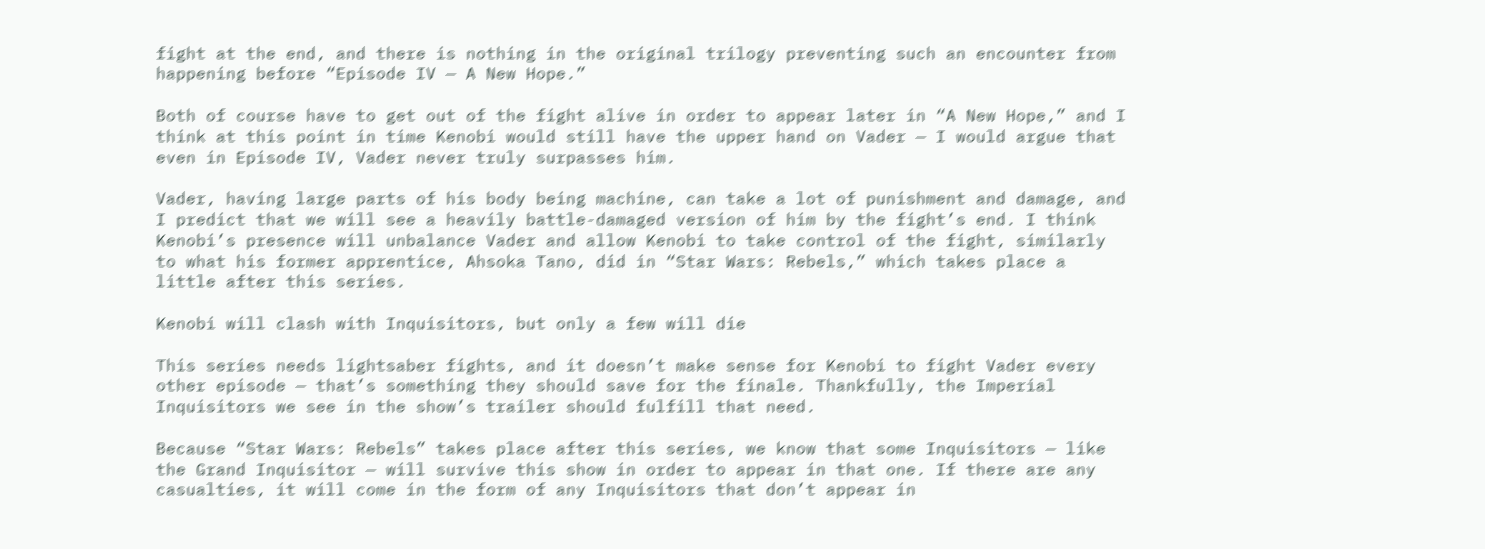fight at the end, and there is nothing in the original trilogy preventing such an encounter from happening before “Episode IV — A New Hope.”

Both of course have to get out of the fight alive in order to appear later in “A New Hope,” and I think at this point in time Kenobi would still have the upper hand on Vader — I would argue that even in Episode IV, Vader never truly surpasses him.

Vader, having large parts of his body being machine, can take a lot of punishment and damage, and I predict that we will see a heavily battle-damaged version of him by the fight’s end. I think Kenobi’s presence will unbalance Vader and allow Kenobi to take control of the fight, similarly to what his former apprentice, Ahsoka Tano, did in “Star Wars: Rebels,” which takes place a little after this series.

Kenobi will clash with Inquisitors, but only a few will die

This series needs lightsaber fights, and it doesn’t make sense for Kenobi to fight Vader every other episode — that’s something they should save for the finale. Thankfully, the Imperial Inquisitors we see in the show’s trailer should fulfill that need.

Because “Star Wars: Rebels” takes place after this series, we know that some Inquisitors — like the Grand Inquisitor — will survive this show in order to appear in that one. If there are any casualties, it will come in the form of any Inquisitors that don’t appear in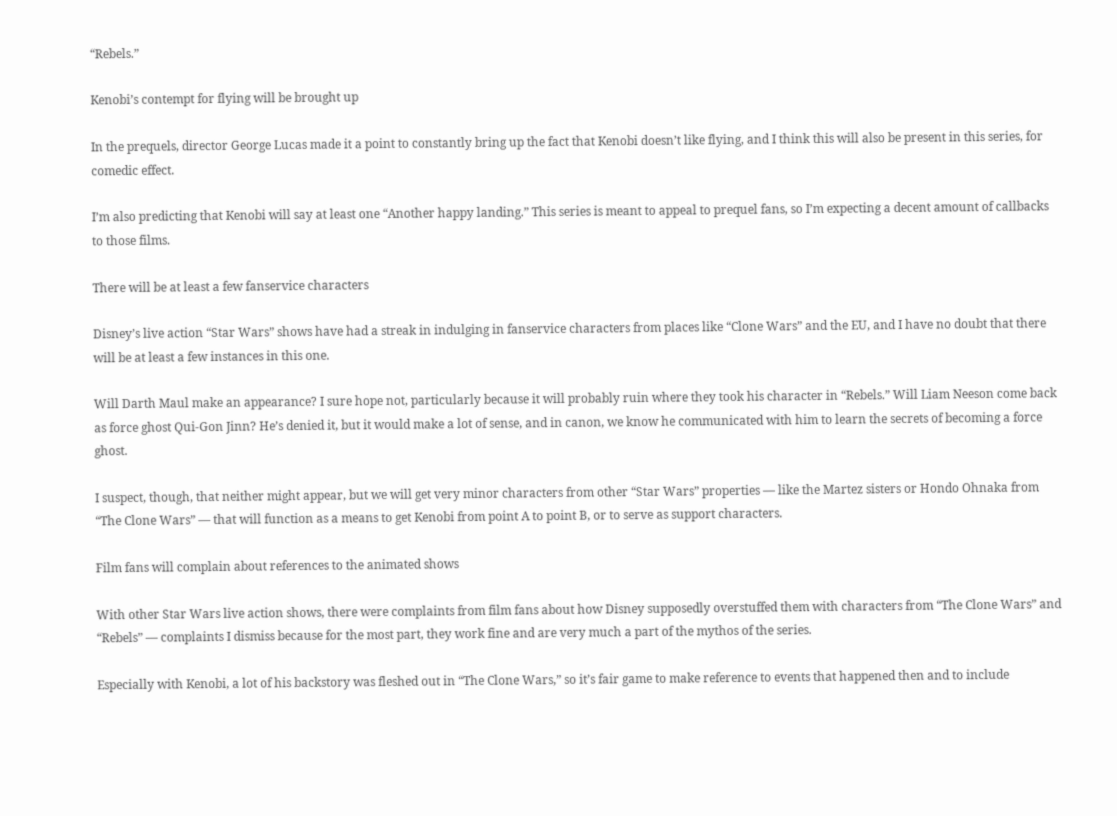“Rebels.”

Kenobi’s contempt for flying will be brought up

In the prequels, director George Lucas made it a point to constantly bring up the fact that Kenobi doesn’t like flying, and I think this will also be present in this series, for comedic effect.

I’m also predicting that Kenobi will say at least one “Another happy landing.” This series is meant to appeal to prequel fans, so I’m expecting a decent amount of callbacks to those films.

There will be at least a few fanservice characters

Disney’s live action “Star Wars” shows have had a streak in indulging in fanservice characters from places like “Clone Wars” and the EU, and I have no doubt that there will be at least a few instances in this one.

Will Darth Maul make an appearance? I sure hope not, particularly because it will probably ruin where they took his character in “Rebels.” Will Liam Neeson come back as force ghost Qui-Gon Jinn? He’s denied it, but it would make a lot of sense, and in canon, we know he communicated with him to learn the secrets of becoming a force ghost.

I suspect, though, that neither might appear, but we will get very minor characters from other “Star Wars” properties — like the Martez sisters or Hondo Ohnaka from “The Clone Wars” — that will function as a means to get Kenobi from point A to point B, or to serve as support characters.

Film fans will complain about references to the animated shows

With other Star Wars live action shows, there were complaints from film fans about how Disney supposedly overstuffed them with characters from “The Clone Wars” and “Rebels” — complaints I dismiss because for the most part, they work fine and are very much a part of the mythos of the series.

Especially with Kenobi, a lot of his backstory was fleshed out in “The Clone Wars,” so it’s fair game to make reference to events that happened then and to include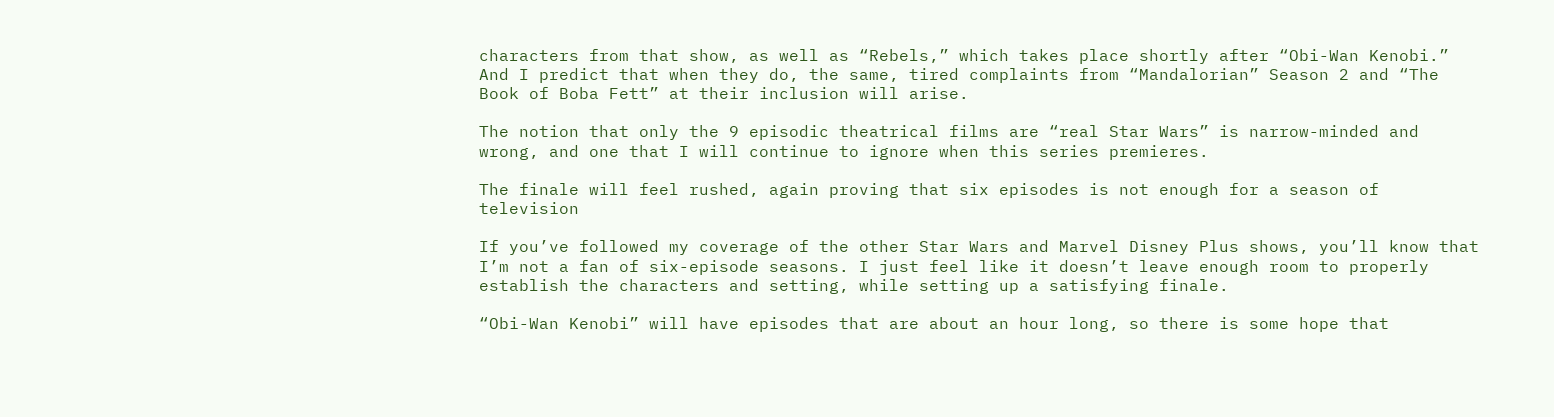characters from that show, as well as “Rebels,” which takes place shortly after “Obi-Wan Kenobi.” And I predict that when they do, the same, tired complaints from “Mandalorian” Season 2 and “The Book of Boba Fett” at their inclusion will arise.

The notion that only the 9 episodic theatrical films are “real Star Wars” is narrow-minded and wrong, and one that I will continue to ignore when this series premieres.

The finale will feel rushed, again proving that six episodes is not enough for a season of television

If you’ve followed my coverage of the other Star Wars and Marvel Disney Plus shows, you’ll know that I’m not a fan of six-episode seasons. I just feel like it doesn’t leave enough room to properly establish the characters and setting, while setting up a satisfying finale.

“Obi-Wan Kenobi” will have episodes that are about an hour long, so there is some hope that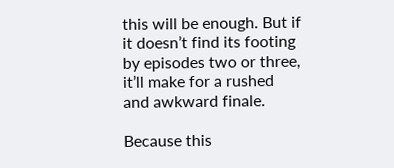this will be enough. But if it doesn’t find its footing by episodes two or three, it’ll make for a rushed and awkward finale.

Because this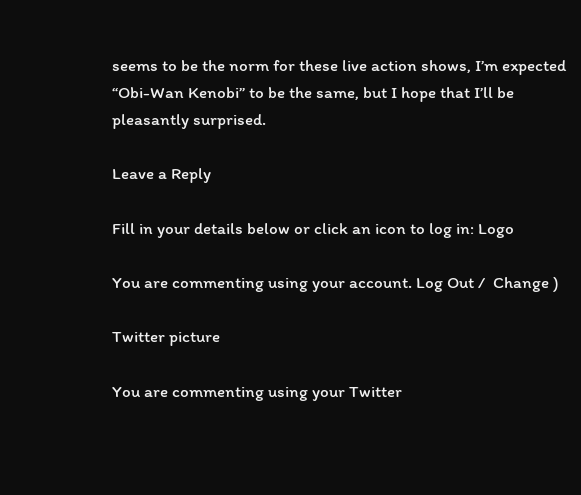seems to be the norm for these live action shows, I’m expected “Obi-Wan Kenobi” to be the same, but I hope that I’ll be pleasantly surprised.

Leave a Reply

Fill in your details below or click an icon to log in: Logo

You are commenting using your account. Log Out /  Change )

Twitter picture

You are commenting using your Twitter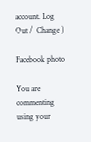account. Log Out /  Change )

Facebook photo

You are commenting using your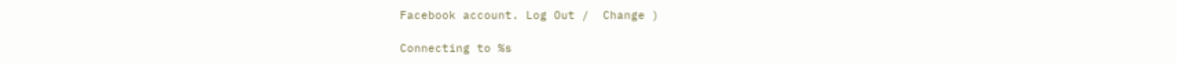Facebook account. Log Out /  Change )

Connecting to %s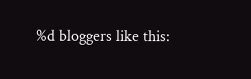%d bloggers like this: